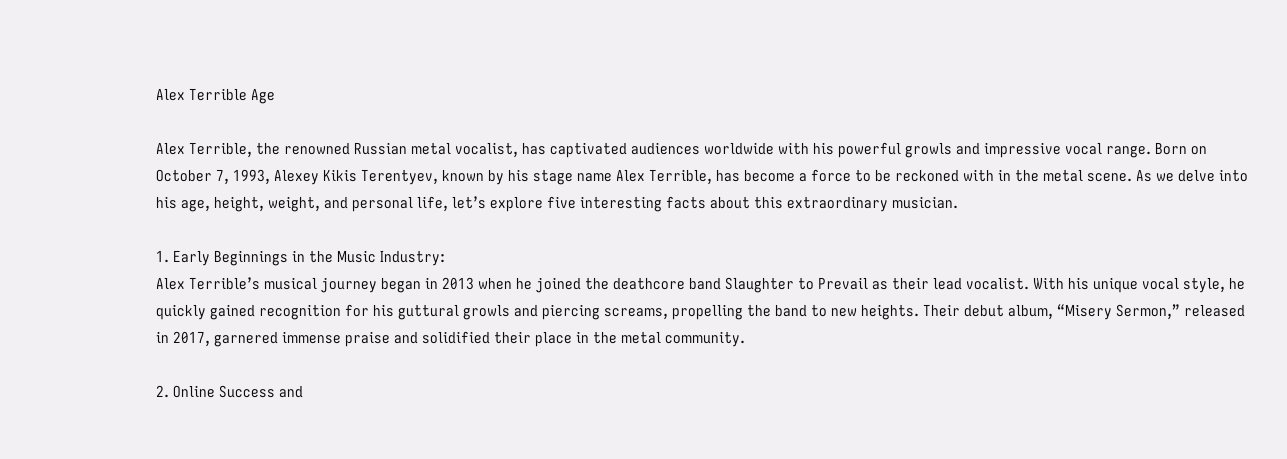Alex Terrible Age

Alex Terrible, the renowned Russian metal vocalist, has captivated audiences worldwide with his powerful growls and impressive vocal range. Born on October 7, 1993, Alexey Kikis Terentyev, known by his stage name Alex Terrible, has become a force to be reckoned with in the metal scene. As we delve into his age, height, weight, and personal life, let’s explore five interesting facts about this extraordinary musician.

1. Early Beginnings in the Music Industry:
Alex Terrible’s musical journey began in 2013 when he joined the deathcore band Slaughter to Prevail as their lead vocalist. With his unique vocal style, he quickly gained recognition for his guttural growls and piercing screams, propelling the band to new heights. Their debut album, “Misery Sermon,” released in 2017, garnered immense praise and solidified their place in the metal community.

2. Online Success and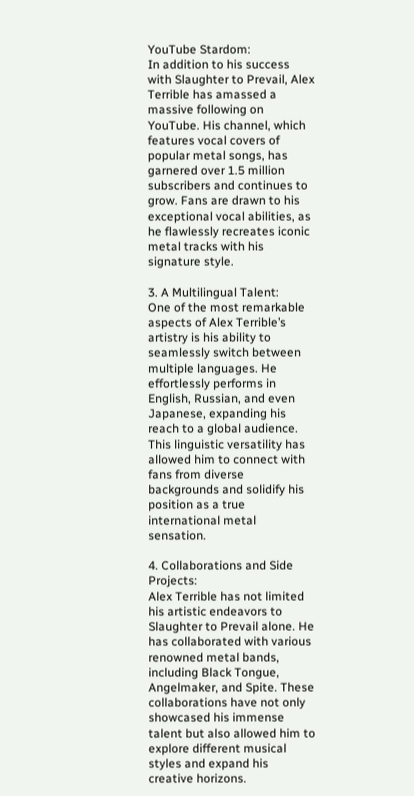YouTube Stardom:
In addition to his success with Slaughter to Prevail, Alex Terrible has amassed a massive following on YouTube. His channel, which features vocal covers of popular metal songs, has garnered over 1.5 million subscribers and continues to grow. Fans are drawn to his exceptional vocal abilities, as he flawlessly recreates iconic metal tracks with his signature style.

3. A Multilingual Talent:
One of the most remarkable aspects of Alex Terrible’s artistry is his ability to seamlessly switch between multiple languages. He effortlessly performs in English, Russian, and even Japanese, expanding his reach to a global audience. This linguistic versatility has allowed him to connect with fans from diverse backgrounds and solidify his position as a true international metal sensation.

4. Collaborations and Side Projects:
Alex Terrible has not limited his artistic endeavors to Slaughter to Prevail alone. He has collaborated with various renowned metal bands, including Black Tongue, Angelmaker, and Spite. These collaborations have not only showcased his immense talent but also allowed him to explore different musical styles and expand his creative horizons.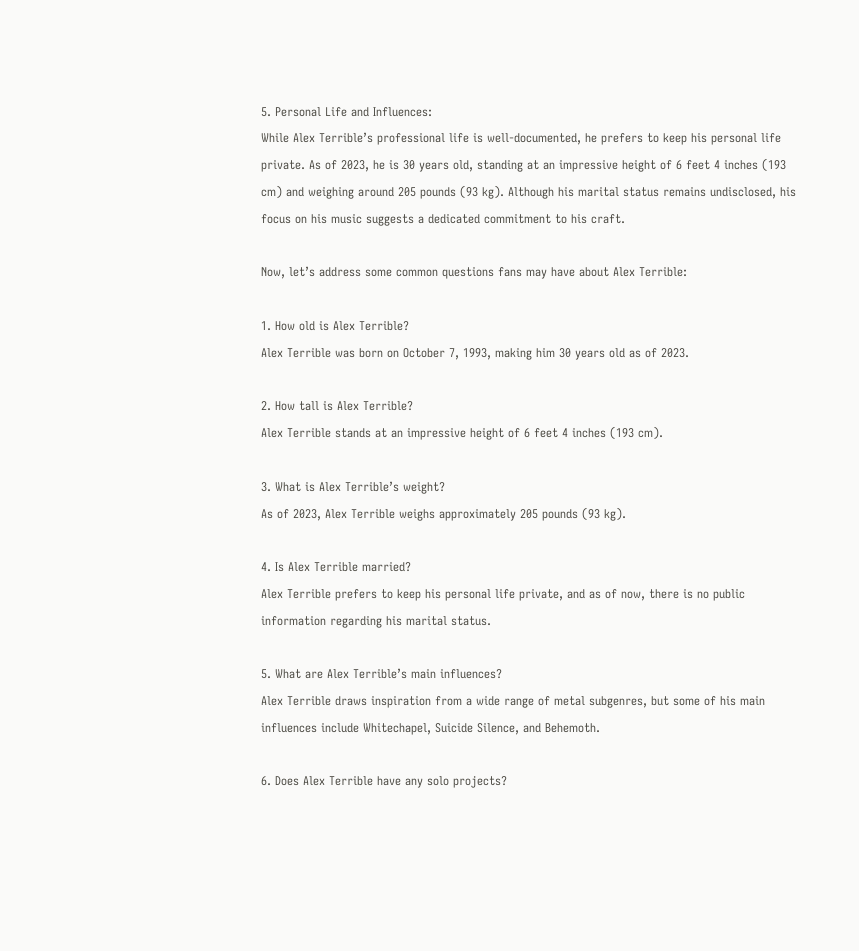5. Personal Life and Influences:
While Alex Terrible’s professional life is well-documented, he prefers to keep his personal life private. As of 2023, he is 30 years old, standing at an impressive height of 6 feet 4 inches (193 cm) and weighing around 205 pounds (93 kg). Although his marital status remains undisclosed, his focus on his music suggests a dedicated commitment to his craft.

Now, let’s address some common questions fans may have about Alex Terrible:

1. How old is Alex Terrible?
Alex Terrible was born on October 7, 1993, making him 30 years old as of 2023.

2. How tall is Alex Terrible?
Alex Terrible stands at an impressive height of 6 feet 4 inches (193 cm).

3. What is Alex Terrible’s weight?
As of 2023, Alex Terrible weighs approximately 205 pounds (93 kg).

4. Is Alex Terrible married?
Alex Terrible prefers to keep his personal life private, and as of now, there is no public information regarding his marital status.

5. What are Alex Terrible’s main influences?
Alex Terrible draws inspiration from a wide range of metal subgenres, but some of his main influences include Whitechapel, Suicide Silence, and Behemoth.

6. Does Alex Terrible have any solo projects?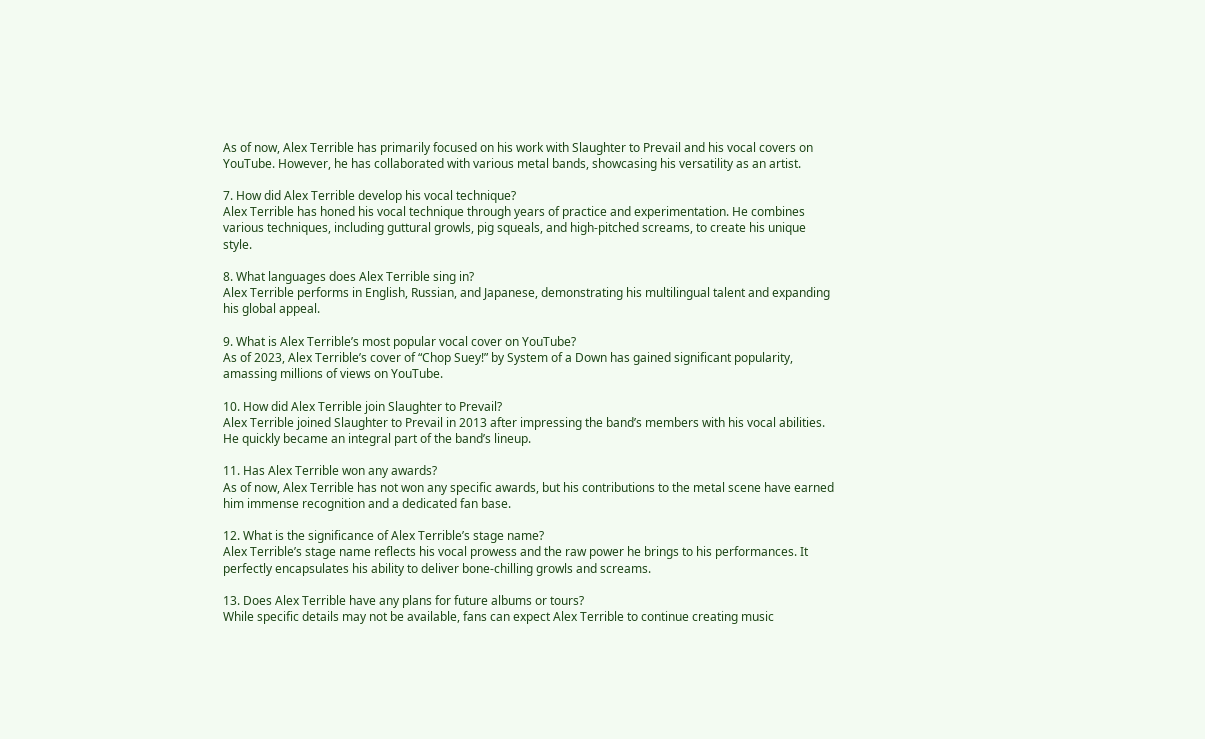As of now, Alex Terrible has primarily focused on his work with Slaughter to Prevail and his vocal covers on YouTube. However, he has collaborated with various metal bands, showcasing his versatility as an artist.

7. How did Alex Terrible develop his vocal technique?
Alex Terrible has honed his vocal technique through years of practice and experimentation. He combines various techniques, including guttural growls, pig squeals, and high-pitched screams, to create his unique style.

8. What languages does Alex Terrible sing in?
Alex Terrible performs in English, Russian, and Japanese, demonstrating his multilingual talent and expanding his global appeal.

9. What is Alex Terrible’s most popular vocal cover on YouTube?
As of 2023, Alex Terrible’s cover of “Chop Suey!” by System of a Down has gained significant popularity, amassing millions of views on YouTube.

10. How did Alex Terrible join Slaughter to Prevail?
Alex Terrible joined Slaughter to Prevail in 2013 after impressing the band’s members with his vocal abilities. He quickly became an integral part of the band’s lineup.

11. Has Alex Terrible won any awards?
As of now, Alex Terrible has not won any specific awards, but his contributions to the metal scene have earned him immense recognition and a dedicated fan base.

12. What is the significance of Alex Terrible’s stage name?
Alex Terrible’s stage name reflects his vocal prowess and the raw power he brings to his performances. It perfectly encapsulates his ability to deliver bone-chilling growls and screams.

13. Does Alex Terrible have any plans for future albums or tours?
While specific details may not be available, fans can expect Alex Terrible to continue creating music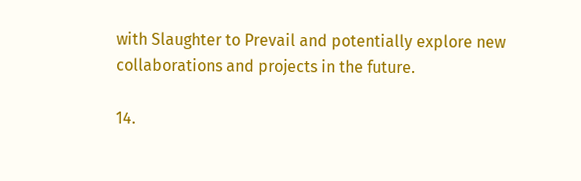with Slaughter to Prevail and potentially explore new collaborations and projects in the future.

14.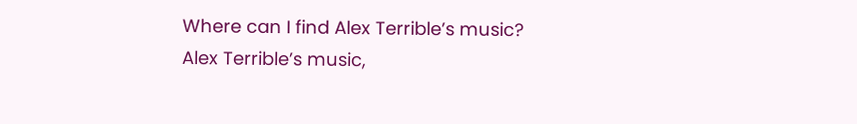Where can I find Alex Terrible’s music?
Alex Terrible’s music,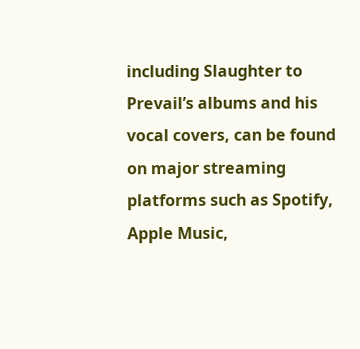including Slaughter to Prevail’s albums and his vocal covers, can be found on major streaming platforms such as Spotify, Apple Music,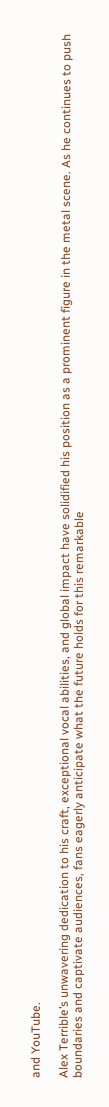and YouTube.

Alex Terrible’s unwavering dedication to his craft, exceptional vocal abilities, and global impact have solidified his position as a prominent figure in the metal scene. As he continues to push boundaries and captivate audiences, fans eagerly anticipate what the future holds for this remarkable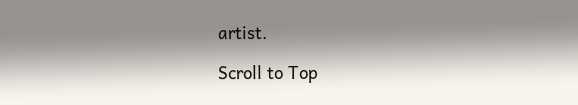artist.

Scroll to Top